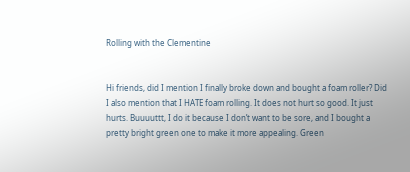Rolling with the Clementine


Hi friends, did I mention I finally broke down and bought a foam roller? Did I also mention that I HATE foam rolling. It does not hurt so good. It just hurts. Buuuuttt, I do it because I don’t want to be sore, and I bought a pretty bright green one to make it more appealing. Green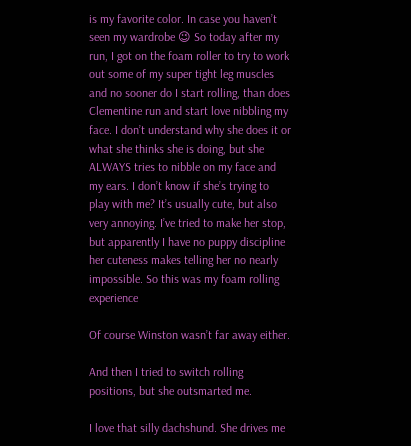is my favorite color. In case you haven’t seen my wardrobe 😉 So today after my run, I got on the foam roller to try to work out some of my super tight leg muscles and no sooner do I start rolling, than does Clementine run and start love nibbling my face. I don’t understand why she does it or what she thinks she is doing, but she ALWAYS tries to nibble on my face and my ears. I don’t know if she’s trying to play with me? It’s usually cute, but also very annoying. I’ve tried to make her stop, but apparently I have no puppy discipline her cuteness makes telling her no nearly impossible. So this was my foam rolling experience

Of course Winston wasn’t far away either.

And then I tried to switch rolling positions, but she outsmarted me.

I love that silly dachshund. She drives me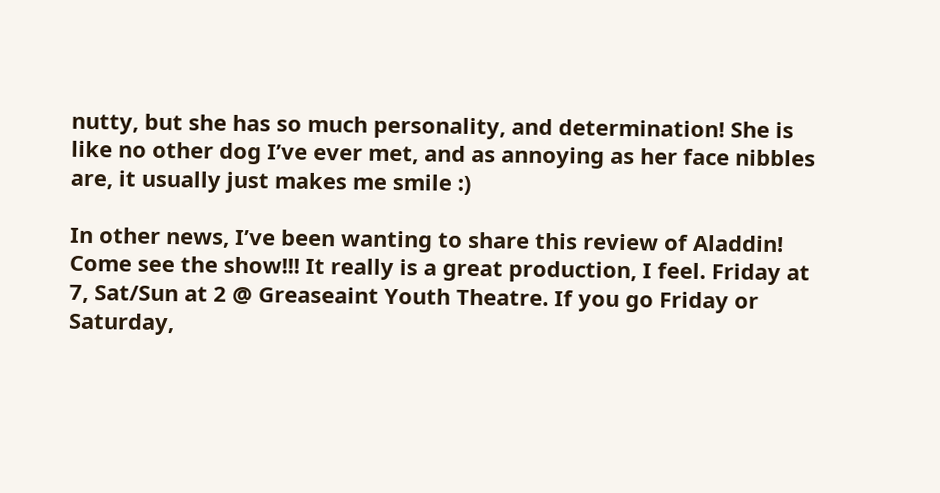nutty, but she has so much personality, and determination! She is like no other dog I’ve ever met, and as annoying as her face nibbles are, it usually just makes me smile :)

In other news, I’ve been wanting to share this review of Aladdin! Come see the show!!! It really is a great production, I feel. Friday at 7, Sat/Sun at 2 @ Greaseaint Youth Theatre. If you go Friday or Saturday,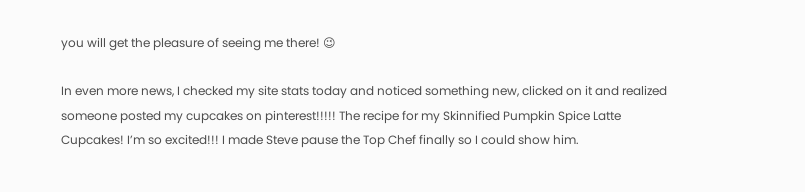you will get the pleasure of seeing me there! 😉

In even more news, I checked my site stats today and noticed something new, clicked on it and realized someone posted my cupcakes on pinterest!!!!! The recipe for my Skinnified Pumpkin Spice Latte Cupcakes! I’m so excited!!! I made Steve pause the Top Chef finally so I could show him.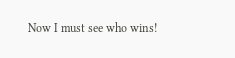Now I must see who wins!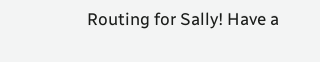Routing for Sally! Have a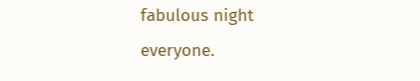fabulous night everyone.